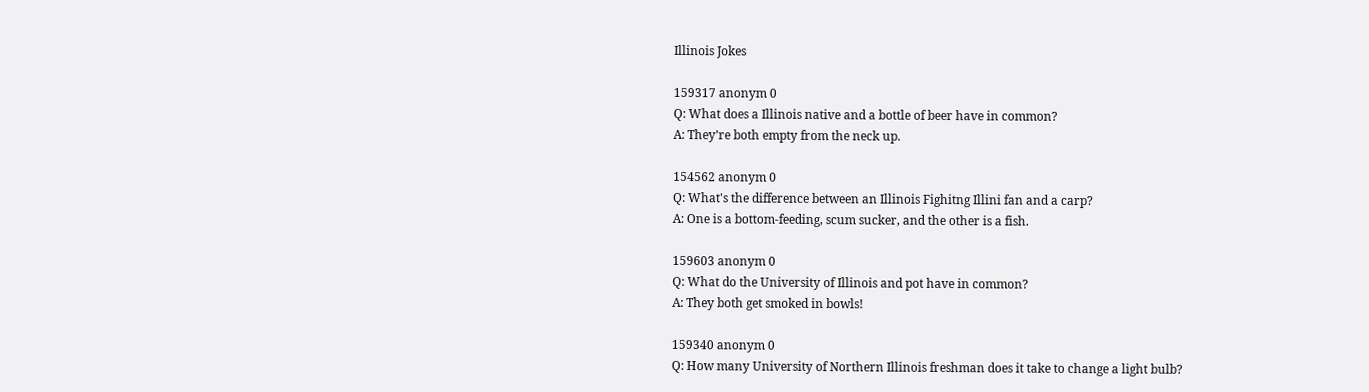Illinois Jokes

159317 anonym 0
Q: What does a Illinois native and a bottle of beer have in common?
A: They’re both empty from the neck up.

154562 anonym 0
Q: What's the difference between an Illinois Fighitng Illini fan and a carp?
A: One is a bottom-feeding, scum sucker, and the other is a fish.

159603 anonym 0
Q: What do the University of Illinois and pot have in common?
A: They both get smoked in bowls!

159340 anonym 0
Q: How many University of Northern Illinois freshman does it take to change a light bulb?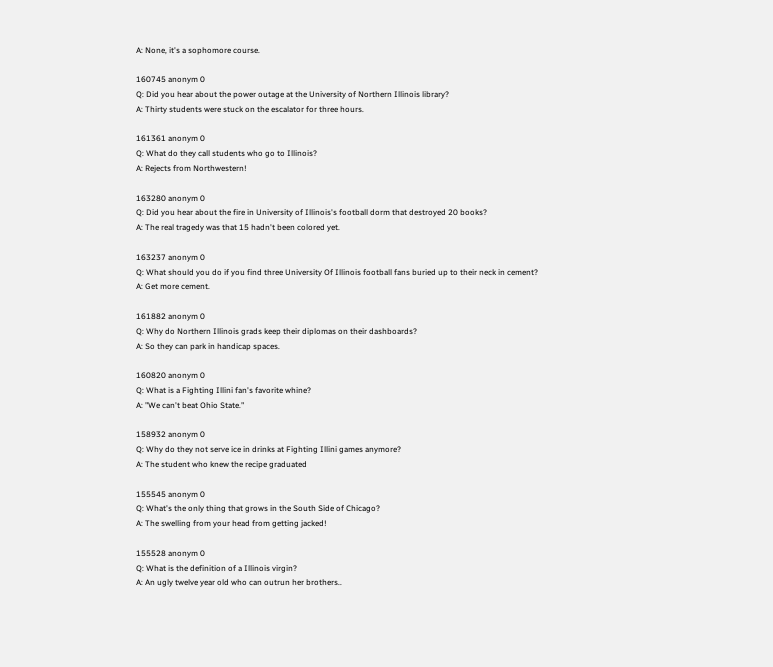A: None, it's a sophomore course.

160745 anonym 0
Q: Did you hear about the power outage at the University of Northern Illinois library?
A: Thirty students were stuck on the escalator for three hours.

161361 anonym 0
Q: What do they call students who go to Illinois?
A: Rejects from Northwestern!

163280 anonym 0
Q: Did you hear about the fire in University of Illinois's football dorm that destroyed 20 books?
A: The real tragedy was that 15 hadn't been colored yet.

163237 anonym 0
Q: What should you do if you find three University Of Illinois football fans buried up to their neck in cement?
A: Get more cement.

161882 anonym 0
Q: Why do Northern Illinois grads keep their diplomas on their dashboards?
A: So they can park in handicap spaces.

160820 anonym 0
Q: What is a Fighting Illini fan's favorite whine?
A: "We can't beat Ohio State."

158932 anonym 0
Q: Why do they not serve ice in drinks at Fighting Illini games anymore?
A: The student who knew the recipe graduated

155545 anonym 0
Q: What's the only thing that grows in the South Side of Chicago?
A: The swelling from your head from getting jacked!

155528 anonym 0
Q: What is the definition of a Illinois virgin?
A: An ugly twelve year old who can outrun her brothers..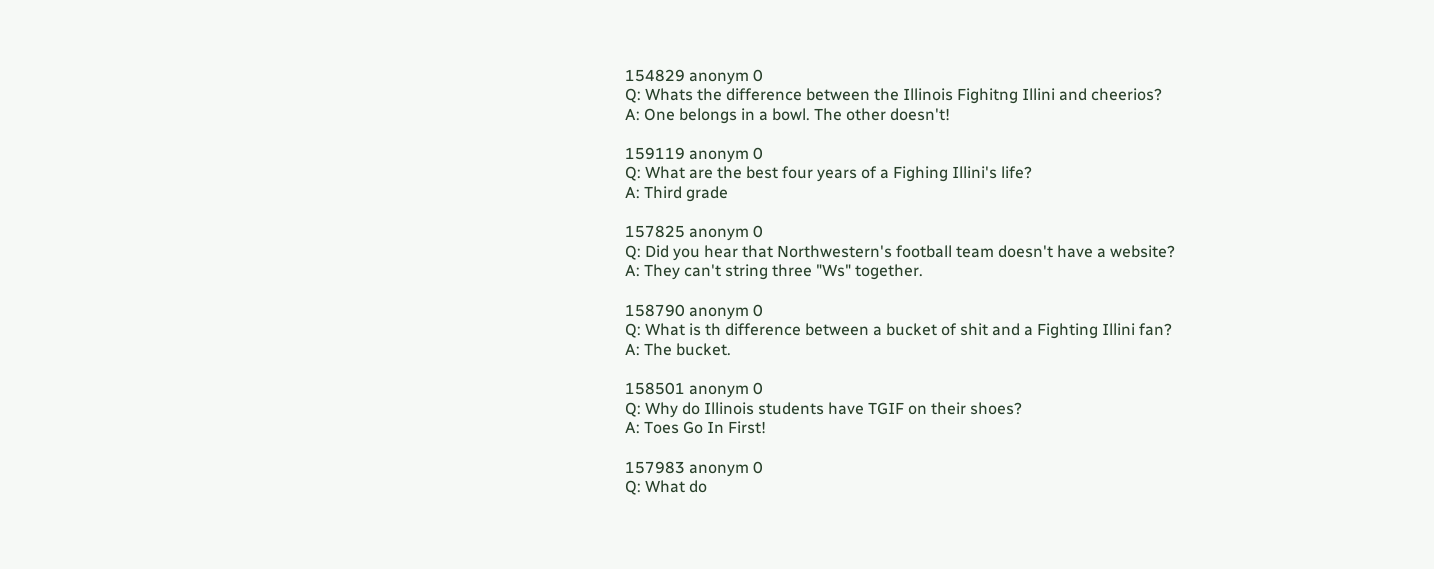154829 anonym 0
Q: Whats the difference between the Illinois Fighitng Illini and cheerios?
A: One belongs in a bowl. The other doesn't!

159119 anonym 0
Q: What are the best four years of a Fighing Illini's life?
A: Third grade

157825 anonym 0
Q: Did you hear that Northwestern's football team doesn't have a website?
A: They can't string three "Ws" together.

158790 anonym 0
Q: What is th difference between a bucket of shit and a Fighting Illini fan?
A: The bucket.

158501 anonym 0
Q: Why do Illinois students have TGIF on their shoes?
A: Toes Go In First!

157983 anonym 0
Q: What do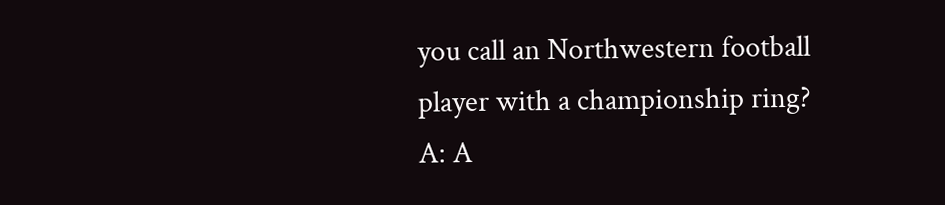you call an Northwestern football player with a championship ring?
A: A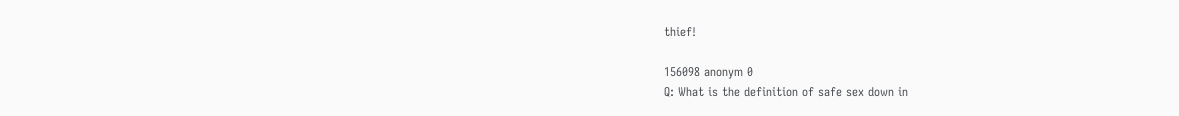thief!

156098 anonym 0
Q: What is the definition of safe sex down in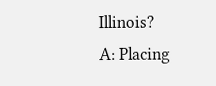Illinois?
A: Placing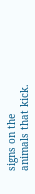signs on the animals that kick.